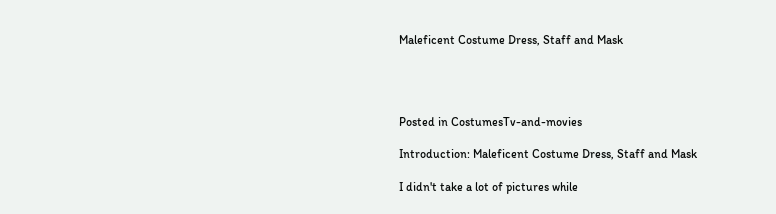Maleficent Costume Dress, Staff and Mask




Posted in CostumesTv-and-movies

Introduction: Maleficent Costume Dress, Staff and Mask

I didn't take a lot of pictures while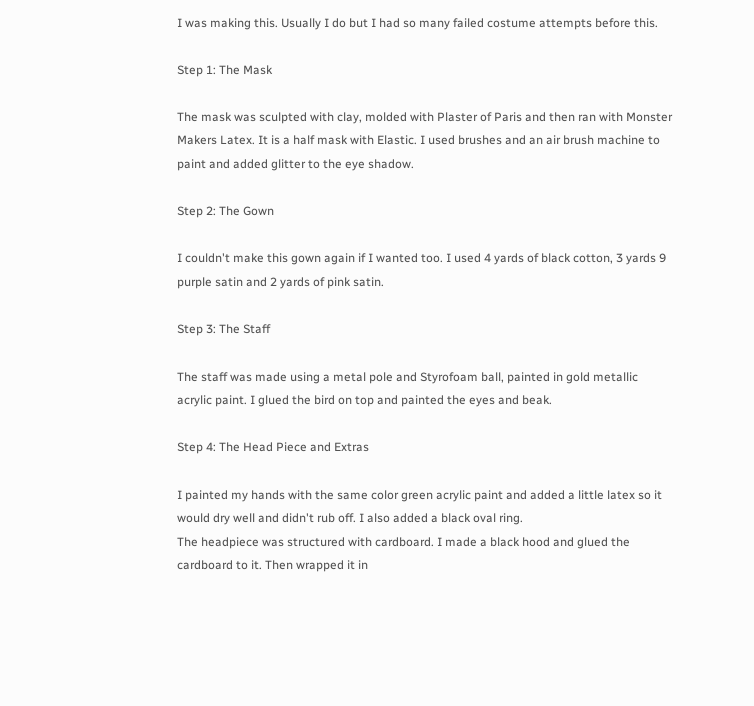I was making this. Usually I do but I had so many failed costume attempts before this.

Step 1: The Mask

The mask was sculpted with clay, molded with Plaster of Paris and then ran with Monster Makers Latex. It is a half mask with Elastic. I used brushes and an air brush machine to paint and added glitter to the eye shadow.

Step 2: The Gown

I couldn't make this gown again if I wanted too. I used 4 yards of black cotton, 3 yards 9 purple satin and 2 yards of pink satin.

Step 3: The Staff

The staff was made using a metal pole and Styrofoam ball, painted in gold metallic acrylic paint. I glued the bird on top and painted the eyes and beak.

Step 4: The Head Piece and Extras

I painted my hands with the same color green acrylic paint and added a little latex so it would dry well and didn't rub off. I also added a black oval ring.
The headpiece was structured with cardboard. I made a black hood and glued the cardboard to it. Then wrapped it in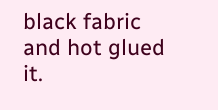black fabric and hot glued it.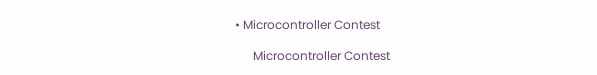• Microcontroller Contest

      Microcontroller Contest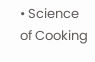• Science of Cooking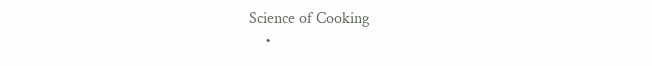Science of Cooking
    •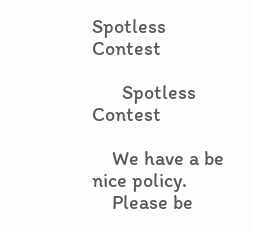Spotless Contest

      Spotless Contest

    We have a be nice policy.
    Please be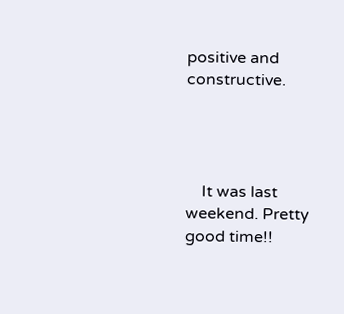positive and constructive.




    It was last weekend. Pretty good time!!